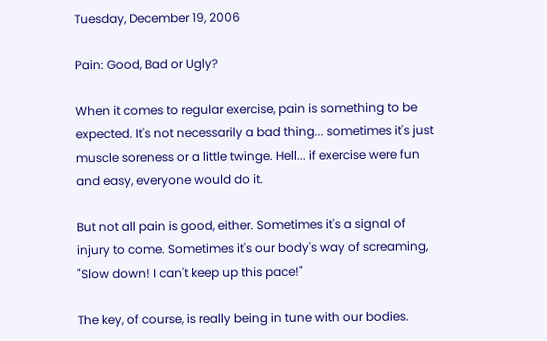Tuesday, December 19, 2006

Pain: Good, Bad or Ugly?

When it comes to regular exercise, pain is something to be expected. It's not necessarily a bad thing... sometimes it's just muscle soreness or a little twinge. Hell... if exercise were fun and easy, everyone would do it.

But not all pain is good, either. Sometimes it's a signal of injury to come. Sometimes it's our body's way of screaming, "Slow down! I can't keep up this pace!"

The key, of course, is really being in tune with our bodies.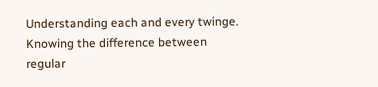Understanding each and every twinge. Knowing the difference between regular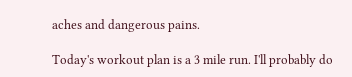aches and dangerous pains.

Today's workout plan is a 3 mile run. I'll probably do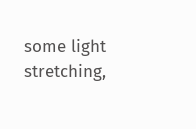some light stretching,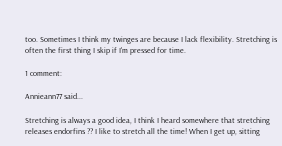too. Sometimes I think my twinges are because I lack flexibility. Stretching is often the first thing I skip if I'm pressed for time.

1 comment:

Annieann77 said...

Stretching is always a good idea, I think I heard somewhere that stretching releases endorfins ?? I like to stretch all the time! When I get up, sitting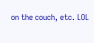on the couch, etc. LOL